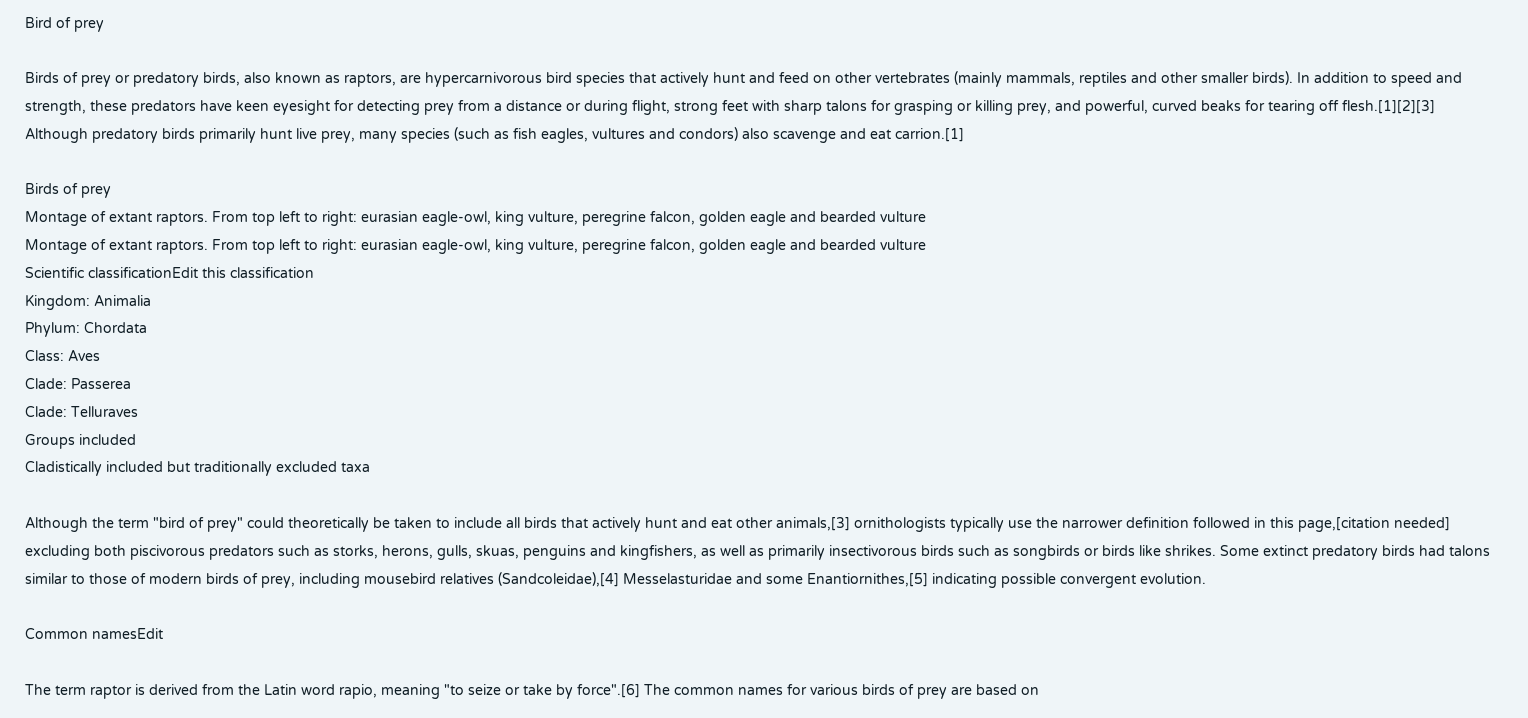Bird of prey

Birds of prey or predatory birds, also known as raptors, are hypercarnivorous bird species that actively hunt and feed on other vertebrates (mainly mammals, reptiles and other smaller birds). In addition to speed and strength, these predators have keen eyesight for detecting prey from a distance or during flight, strong feet with sharp talons for grasping or killing prey, and powerful, curved beaks for tearing off flesh.[1][2][3] Although predatory birds primarily hunt live prey, many species (such as fish eagles, vultures and condors) also scavenge and eat carrion.[1]

Birds of prey
Montage of extant raptors. From top left to right: eurasian eagle-owl, king vulture, peregrine falcon, golden eagle and bearded vulture
Montage of extant raptors. From top left to right: eurasian eagle-owl, king vulture, peregrine falcon, golden eagle and bearded vulture
Scientific classificationEdit this classification
Kingdom: Animalia
Phylum: Chordata
Class: Aves
Clade: Passerea
Clade: Telluraves
Groups included
Cladistically included but traditionally excluded taxa

Although the term "bird of prey" could theoretically be taken to include all birds that actively hunt and eat other animals,[3] ornithologists typically use the narrower definition followed in this page,[citation needed] excluding both piscivorous predators such as storks, herons, gulls, skuas, penguins and kingfishers, as well as primarily insectivorous birds such as songbirds or birds like shrikes. Some extinct predatory birds had talons similar to those of modern birds of prey, including mousebird relatives (Sandcoleidae),[4] Messelasturidae and some Enantiornithes,[5] indicating possible convergent evolution.

Common namesEdit

The term raptor is derived from the Latin word rapio, meaning "to seize or take by force".[6] The common names for various birds of prey are based on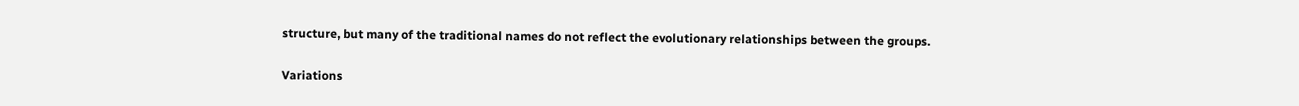structure, but many of the traditional names do not reflect the evolutionary relationships between the groups.

Variations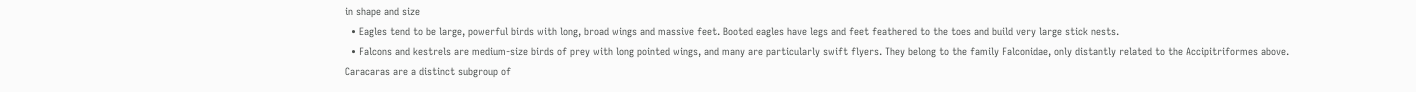in shape and size
  • Eagles tend to be large, powerful birds with long, broad wings and massive feet. Booted eagles have legs and feet feathered to the toes and build very large stick nests.
  • Falcons and kestrels are medium-size birds of prey with long pointed wings, and many are particularly swift flyers. They belong to the family Falconidae, only distantly related to the Accipitriformes above. Caracaras are a distinct subgroup of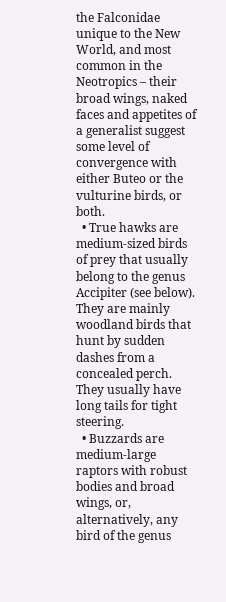the Falconidae unique to the New World, and most common in the Neotropics – their broad wings, naked faces and appetites of a generalist suggest some level of convergence with either Buteo or the vulturine birds, or both.
  • True hawks are medium-sized birds of prey that usually belong to the genus Accipiter (see below). They are mainly woodland birds that hunt by sudden dashes from a concealed perch. They usually have long tails for tight steering.
  • Buzzards are medium-large raptors with robust bodies and broad wings, or, alternatively, any bird of the genus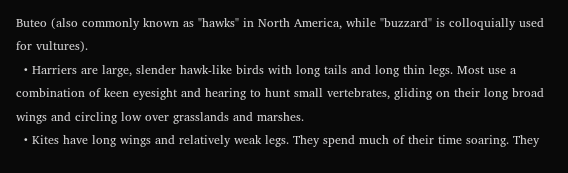Buteo (also commonly known as "hawks" in North America, while "buzzard" is colloquially used for vultures).
  • Harriers are large, slender hawk-like birds with long tails and long thin legs. Most use a combination of keen eyesight and hearing to hunt small vertebrates, gliding on their long broad wings and circling low over grasslands and marshes.
  • Kites have long wings and relatively weak legs. They spend much of their time soaring. They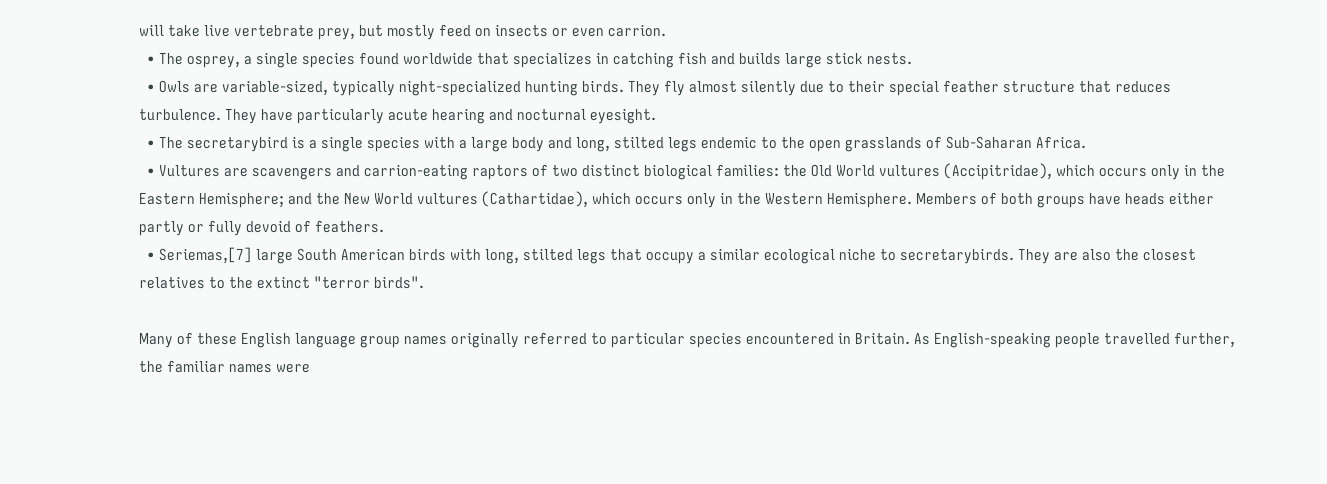will take live vertebrate prey, but mostly feed on insects or even carrion.
  • The osprey, a single species found worldwide that specializes in catching fish and builds large stick nests.
  • Owls are variable-sized, typically night-specialized hunting birds. They fly almost silently due to their special feather structure that reduces turbulence. They have particularly acute hearing and nocturnal eyesight.
  • The secretarybird is a single species with a large body and long, stilted legs endemic to the open grasslands of Sub-Saharan Africa.
  • Vultures are scavengers and carrion-eating raptors of two distinct biological families: the Old World vultures (Accipitridae), which occurs only in the Eastern Hemisphere; and the New World vultures (Cathartidae), which occurs only in the Western Hemisphere. Members of both groups have heads either partly or fully devoid of feathers.
  • Seriemas,[7] large South American birds with long, stilted legs that occupy a similar ecological niche to secretarybirds. They are also the closest relatives to the extinct "terror birds".

Many of these English language group names originally referred to particular species encountered in Britain. As English-speaking people travelled further, the familiar names were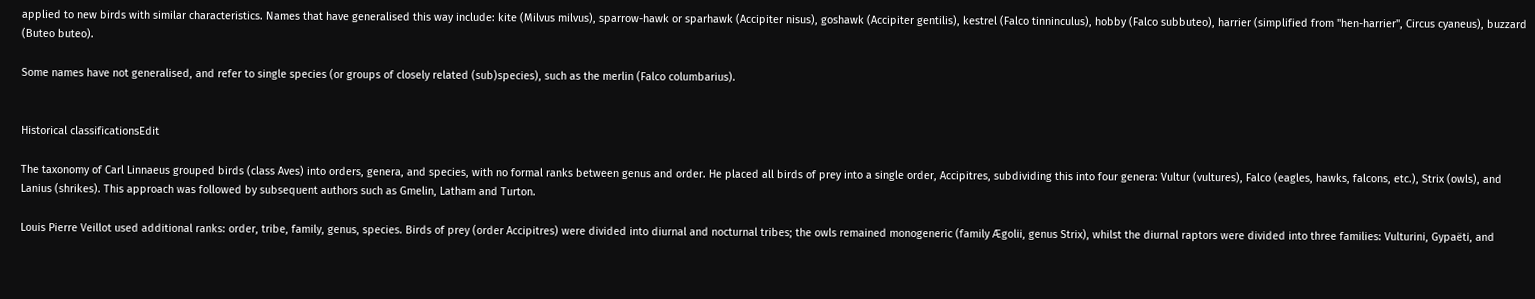applied to new birds with similar characteristics. Names that have generalised this way include: kite (Milvus milvus), sparrow-hawk or sparhawk (Accipiter nisus), goshawk (Accipiter gentilis), kestrel (Falco tinninculus), hobby (Falco subbuteo), harrier (simplified from "hen-harrier", Circus cyaneus), buzzard (Buteo buteo).

Some names have not generalised, and refer to single species (or groups of closely related (sub)species), such as the merlin (Falco columbarius).


Historical classificationsEdit

The taxonomy of Carl Linnaeus grouped birds (class Aves) into orders, genera, and species, with no formal ranks between genus and order. He placed all birds of prey into a single order, Accipitres, subdividing this into four genera: Vultur (vultures), Falco (eagles, hawks, falcons, etc.), Strix (owls), and Lanius (shrikes). This approach was followed by subsequent authors such as Gmelin, Latham and Turton.

Louis Pierre Veillot used additional ranks: order, tribe, family, genus, species. Birds of prey (order Accipitres) were divided into diurnal and nocturnal tribes; the owls remained monogeneric (family Ægolii, genus Strix), whilst the diurnal raptors were divided into three families: Vulturini, Gypaëti, and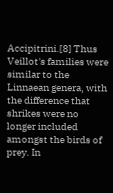Accipitrini.[8] Thus Veillot's families were similar to the Linnaean genera, with the difference that shrikes were no longer included amongst the birds of prey. In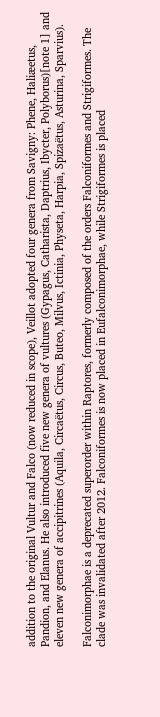addition to the original Vultur and Falco (now reduced in scope), Veillot adopted four genera from Savigny: Phene, Haliæetus, Pandion, and Elanus. He also introduced five new genera of vultures (Gypagus, Catharista, Daptrius, Ibycter, Polyborus)[note 1] and eleven new genera of accipitrines (Aquila, Circaëtus, Circus, Buteo, Milvus, Ictinia, Physeta, Harpia, Spizaëtus, Asturina, Sparvius).

Falconimorphae is a deprecated superorder within Raptores, formerly composed of the orders Falconiformes and Strigiformes. The clade was invalidated after 2012. Falconiformes is now placed in Eufalconimorphae, while Strigiformes is placed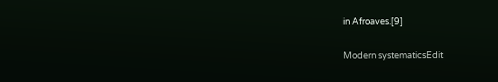in Afroaves.[9]

Modern systematicsEdit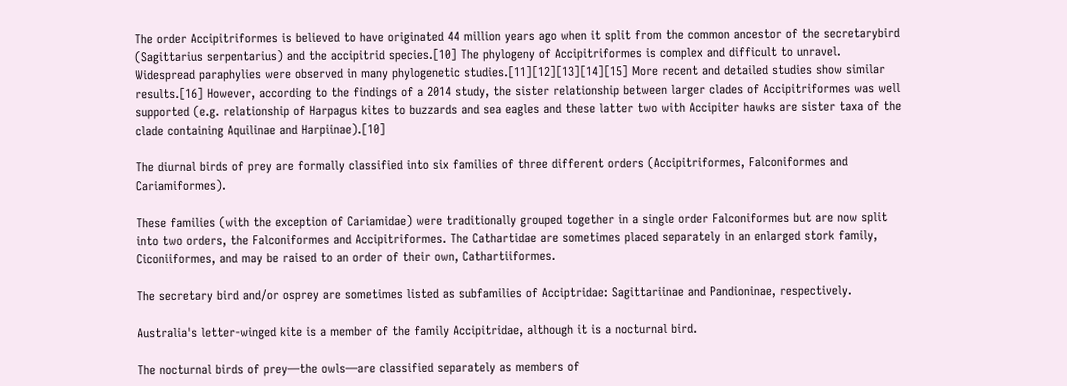The order Accipitriformes is believed to have originated 44 million years ago when it split from the common ancestor of the secretarybird (Sagittarius serpentarius) and the accipitrid species.[10] The phylogeny of Accipitriformes is complex and difficult to unravel. Widespread paraphylies were observed in many phylogenetic studies.[11][12][13][14][15] More recent and detailed studies show similar results.[16] However, according to the findings of a 2014 study, the sister relationship between larger clades of Accipitriformes was well supported (e.g. relationship of Harpagus kites to buzzards and sea eagles and these latter two with Accipiter hawks are sister taxa of the clade containing Aquilinae and Harpiinae).[10]

The diurnal birds of prey are formally classified into six families of three different orders (Accipitriformes, Falconiformes and Cariamiformes).

These families (with the exception of Cariamidae) were traditionally grouped together in a single order Falconiformes but are now split into two orders, the Falconiformes and Accipitriformes. The Cathartidae are sometimes placed separately in an enlarged stork family, Ciconiiformes, and may be raised to an order of their own, Cathartiiformes.

The secretary bird and/or osprey are sometimes listed as subfamilies of Acciptridae: Sagittariinae and Pandioninae, respectively.

Australia's letter-winged kite is a member of the family Accipitridae, although it is a nocturnal bird.

The nocturnal birds of prey—the owls—are classified separately as members of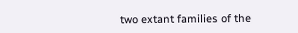two extant families of the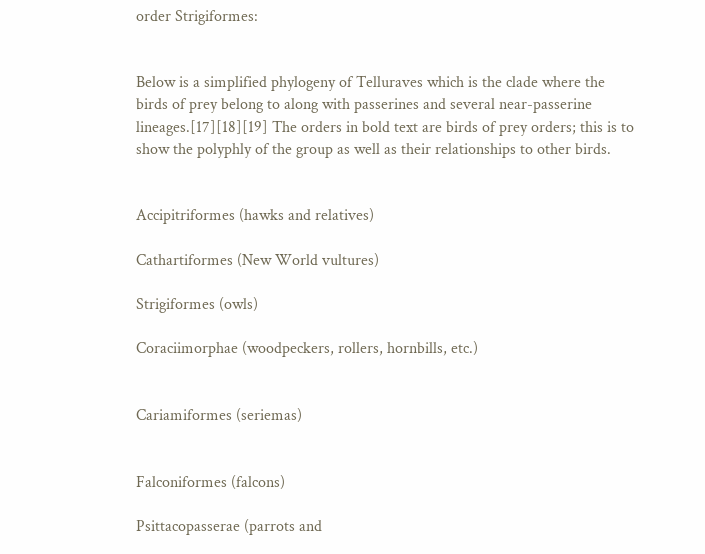order Strigiformes:


Below is a simplified phylogeny of Telluraves which is the clade where the birds of prey belong to along with passerines and several near-passerine lineages.[17][18][19] The orders in bold text are birds of prey orders; this is to show the polyphly of the group as well as their relationships to other birds.


Accipitriformes (hawks and relatives)

Cathartiformes (New World vultures)

Strigiformes (owls)

Coraciimorphae (woodpeckers, rollers, hornbills, etc.)


Cariamiformes (seriemas)


Falconiformes (falcons)

Psittacopasserae (parrots and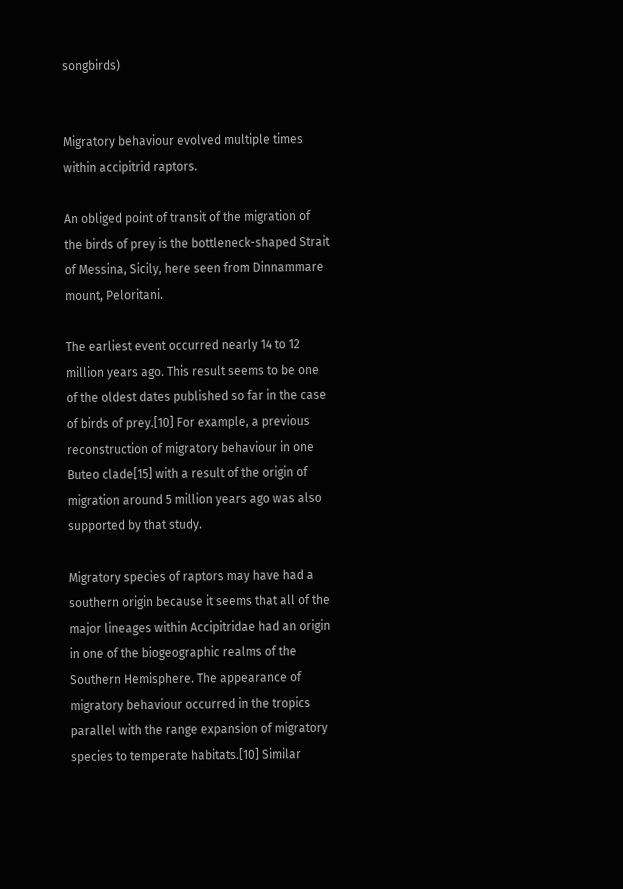songbirds)


Migratory behaviour evolved multiple times within accipitrid raptors.

An obliged point of transit of the migration of the birds of prey is the bottleneck-shaped Strait of Messina, Sicily, here seen from Dinnammare mount, Peloritani.

The earliest event occurred nearly 14 to 12 million years ago. This result seems to be one of the oldest dates published so far in the case of birds of prey.[10] For example, a previous reconstruction of migratory behaviour in one Buteo clade[15] with a result of the origin of migration around 5 million years ago was also supported by that study.

Migratory species of raptors may have had a southern origin because it seems that all of the major lineages within Accipitridae had an origin in one of the biogeographic realms of the Southern Hemisphere. The appearance of migratory behaviour occurred in the tropics parallel with the range expansion of migratory species to temperate habitats.[10] Similar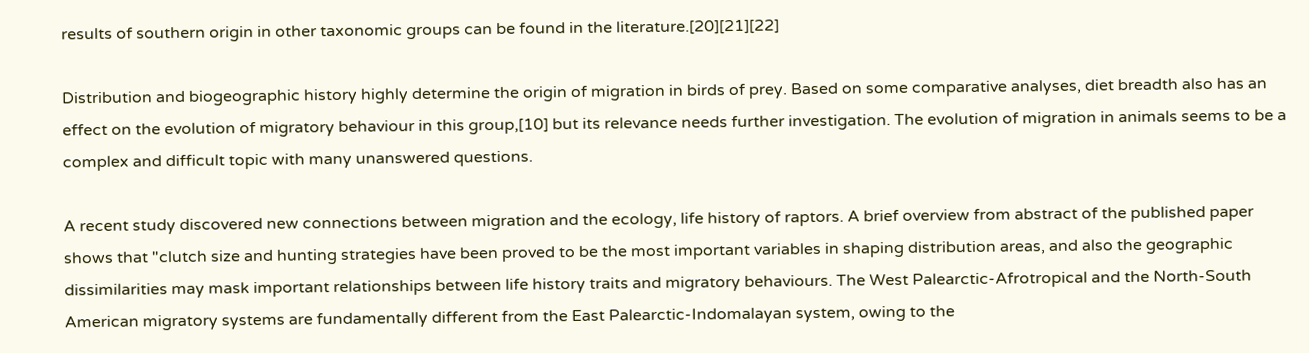results of southern origin in other taxonomic groups can be found in the literature.[20][21][22]

Distribution and biogeographic history highly determine the origin of migration in birds of prey. Based on some comparative analyses, diet breadth also has an effect on the evolution of migratory behaviour in this group,[10] but its relevance needs further investigation. The evolution of migration in animals seems to be a complex and difficult topic with many unanswered questions.

A recent study discovered new connections between migration and the ecology, life history of raptors. A brief overview from abstract of the published paper shows that "clutch size and hunting strategies have been proved to be the most important variables in shaping distribution areas, and also the geographic dissimilarities may mask important relationships between life history traits and migratory behaviours. The West Palearctic-Afrotropical and the North-South American migratory systems are fundamentally different from the East Palearctic-Indomalayan system, owing to the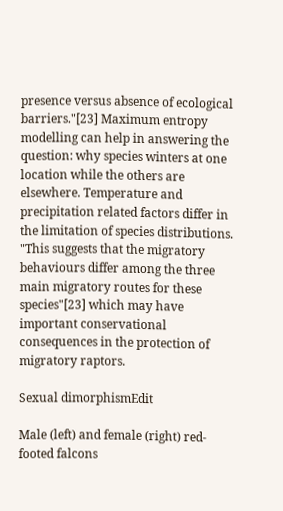presence versus absence of ecological barriers."[23] Maximum entropy modelling can help in answering the question: why species winters at one location while the others are elsewhere. Temperature and precipitation related factors differ in the limitation of species distributions. "This suggests that the migratory behaviours differ among the three main migratory routes for these species"[23] which may have important conservational consequences in the protection of migratory raptors.

Sexual dimorphismEdit

Male (left) and female (right) red-footed falcons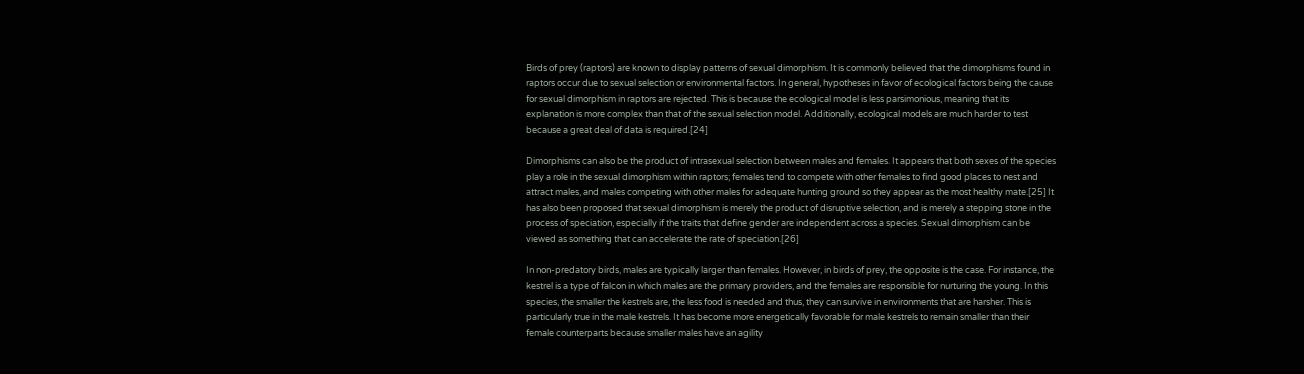Birds of prey (raptors) are known to display patterns of sexual dimorphism. It is commonly believed that the dimorphisms found in raptors occur due to sexual selection or environmental factors. In general, hypotheses in favor of ecological factors being the cause for sexual dimorphism in raptors are rejected. This is because the ecological model is less parsimonious, meaning that its explanation is more complex than that of the sexual selection model. Additionally, ecological models are much harder to test because a great deal of data is required.[24]

Dimorphisms can also be the product of intrasexual selection between males and females. It appears that both sexes of the species play a role in the sexual dimorphism within raptors; females tend to compete with other females to find good places to nest and attract males, and males competing with other males for adequate hunting ground so they appear as the most healthy mate.[25] It has also been proposed that sexual dimorphism is merely the product of disruptive selection, and is merely a stepping stone in the process of speciation, especially if the traits that define gender are independent across a species. Sexual dimorphism can be viewed as something that can accelerate the rate of speciation.[26]

In non-predatory birds, males are typically larger than females. However, in birds of prey, the opposite is the case. For instance, the kestrel is a type of falcon in which males are the primary providers, and the females are responsible for nurturing the young. In this species, the smaller the kestrels are, the less food is needed and thus, they can survive in environments that are harsher. This is particularly true in the male kestrels. It has become more energetically favorable for male kestrels to remain smaller than their female counterparts because smaller males have an agility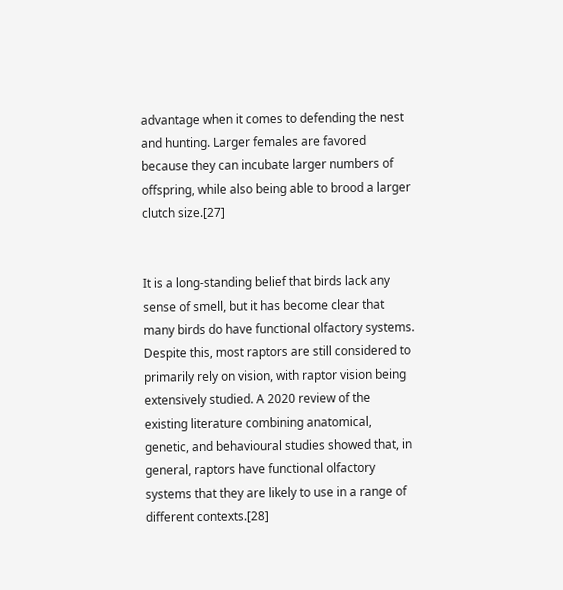advantage when it comes to defending the nest and hunting. Larger females are favored because they can incubate larger numbers of offspring, while also being able to brood a larger clutch size.[27]


It is a long-standing belief that birds lack any sense of smell, but it has become clear that many birds do have functional olfactory systems. Despite this, most raptors are still considered to primarily rely on vision, with raptor vision being extensively studied. A 2020 review of the existing literature combining anatomical, genetic, and behavioural studies showed that, in general, raptors have functional olfactory systems that they are likely to use in a range of different contexts.[28]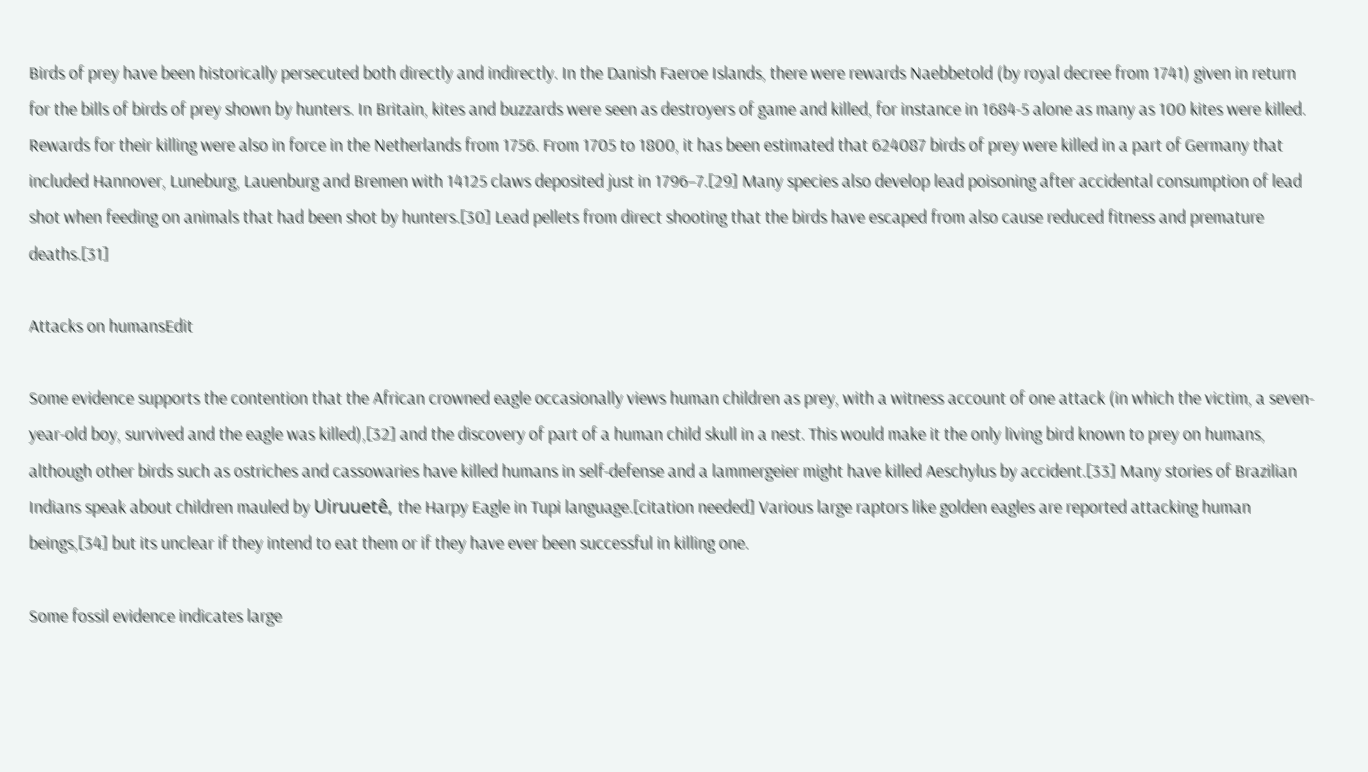Birds of prey have been historically persecuted both directly and indirectly. In the Danish Faeroe Islands, there were rewards Naebbetold (by royal decree from 1741) given in return for the bills of birds of prey shown by hunters. In Britain, kites and buzzards were seen as destroyers of game and killed, for instance in 1684-5 alone as many as 100 kites were killed. Rewards for their killing were also in force in the Netherlands from 1756. From 1705 to 1800, it has been estimated that 624087 birds of prey were killed in a part of Germany that included Hannover, Luneburg, Lauenburg and Bremen with 14125 claws deposited just in 1796–7.[29] Many species also develop lead poisoning after accidental consumption of lead shot when feeding on animals that had been shot by hunters.[30] Lead pellets from direct shooting that the birds have escaped from also cause reduced fitness and premature deaths.[31]

Attacks on humansEdit

Some evidence supports the contention that the African crowned eagle occasionally views human children as prey, with a witness account of one attack (in which the victim, a seven-year-old boy, survived and the eagle was killed),[32] and the discovery of part of a human child skull in a nest. This would make it the only living bird known to prey on humans, although other birds such as ostriches and cassowaries have killed humans in self-defense and a lammergeier might have killed Aeschylus by accident.[33] Many stories of Brazilian Indians speak about children mauled by Uiruuetê, the Harpy Eagle in Tupi language.[citation needed] Various large raptors like golden eagles are reported attacking human beings,[34] but its unclear if they intend to eat them or if they have ever been successful in killing one.

Some fossil evidence indicates large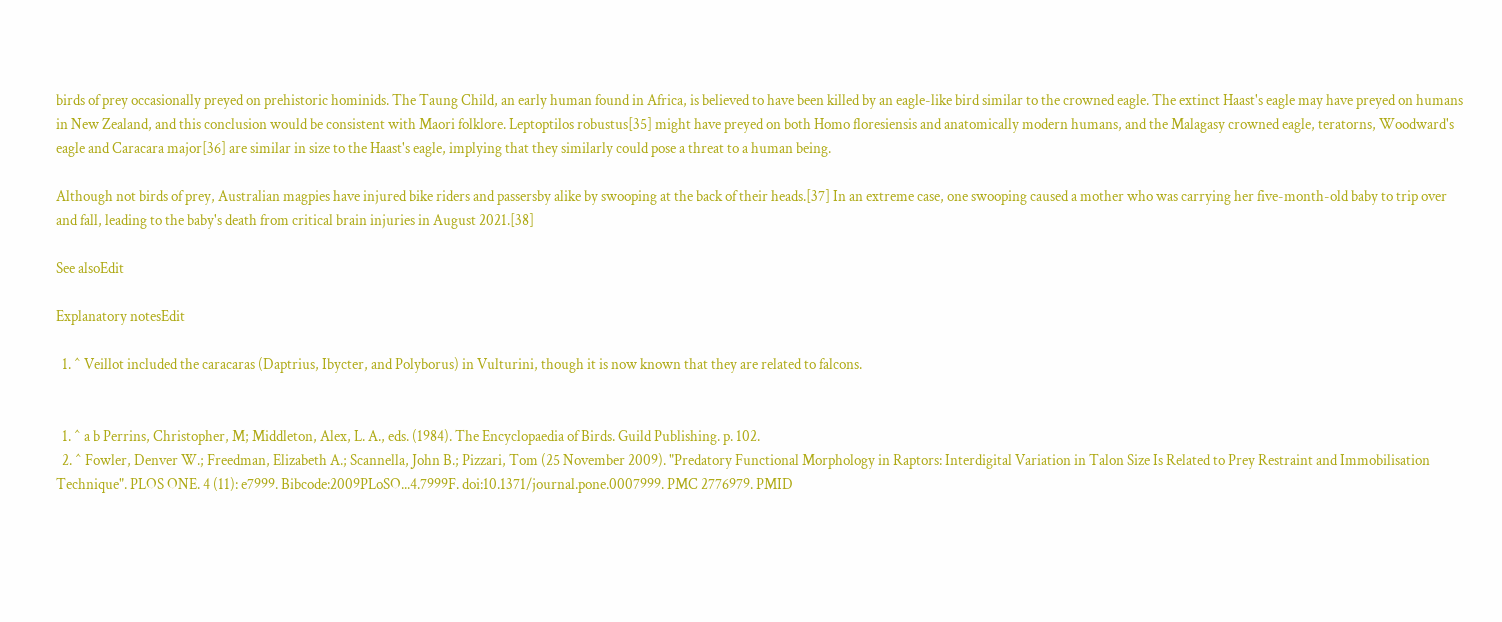birds of prey occasionally preyed on prehistoric hominids. The Taung Child, an early human found in Africa, is believed to have been killed by an eagle-like bird similar to the crowned eagle. The extinct Haast's eagle may have preyed on humans in New Zealand, and this conclusion would be consistent with Maori folklore. Leptoptilos robustus[35] might have preyed on both Homo floresiensis and anatomically modern humans, and the Malagasy crowned eagle, teratorns, Woodward's eagle and Caracara major[36] are similar in size to the Haast's eagle, implying that they similarly could pose a threat to a human being.

Although not birds of prey, Australian magpies have injured bike riders and passersby alike by swooping at the back of their heads.[37] In an extreme case, one swooping caused a mother who was carrying her five-month-old baby to trip over and fall, leading to the baby's death from critical brain injuries in August 2021.[38]

See alsoEdit

Explanatory notesEdit

  1. ^ Veillot included the caracaras (Daptrius, Ibycter, and Polyborus) in Vulturini, though it is now known that they are related to falcons.


  1. ^ a b Perrins, Christopher, M; Middleton, Alex, L. A., eds. (1984). The Encyclopaedia of Birds. Guild Publishing. p. 102.
  2. ^ Fowler, Denver W.; Freedman, Elizabeth A.; Scannella, John B.; Pizzari, Tom (25 November 2009). "Predatory Functional Morphology in Raptors: Interdigital Variation in Talon Size Is Related to Prey Restraint and Immobilisation Technique". PLOS ONE. 4 (11): e7999. Bibcode:2009PLoSO...4.7999F. doi:10.1371/journal.pone.0007999. PMC 2776979. PMID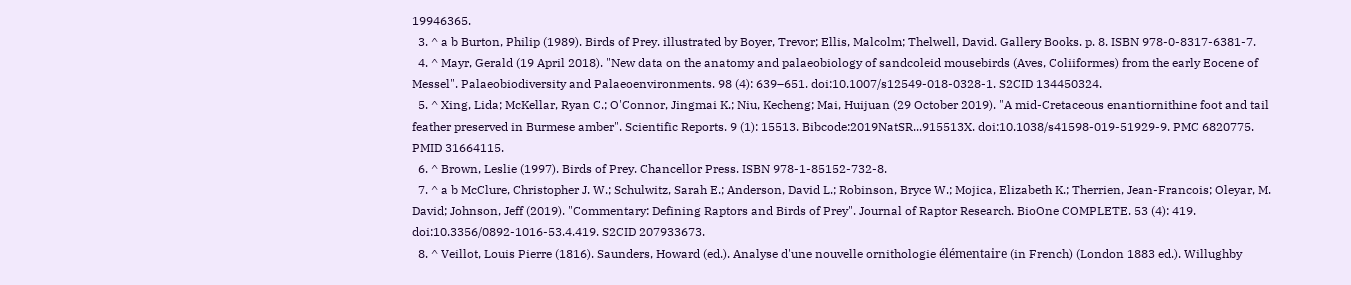19946365.
  3. ^ a b Burton, Philip (1989). Birds of Prey. illustrated by Boyer, Trevor; Ellis, Malcolm; Thelwell, David. Gallery Books. p. 8. ISBN 978-0-8317-6381-7.
  4. ^ Mayr, Gerald (19 April 2018). "New data on the anatomy and palaeobiology of sandcoleid mousebirds (Aves, Coliiformes) from the early Eocene of Messel". Palaeobiodiversity and Palaeoenvironments. 98 (4): 639–651. doi:10.1007/s12549-018-0328-1. S2CID 134450324.
  5. ^ Xing, Lida; McKellar, Ryan C.; O'Connor, Jingmai K.; Niu, Kecheng; Mai, Huijuan (29 October 2019). "A mid-Cretaceous enantiornithine foot and tail feather preserved in Burmese amber". Scientific Reports. 9 (1): 15513. Bibcode:2019NatSR...915513X. doi:10.1038/s41598-019-51929-9. PMC 6820775. PMID 31664115.
  6. ^ Brown, Leslie (1997). Birds of Prey. Chancellor Press. ISBN 978-1-85152-732-8.
  7. ^ a b McClure, Christopher J. W.; Schulwitz, Sarah E.; Anderson, David L.; Robinson, Bryce W.; Mojica, Elizabeth K.; Therrien, Jean-Francois; Oleyar, M. David; Johnson, Jeff (2019). "Commentary: Defining Raptors and Birds of Prey". Journal of Raptor Research. BioOne COMPLETE. 53 (4): 419. doi:10.3356/0892-1016-53.4.419. S2CID 207933673.
  8. ^ Veillot, Louis Pierre (1816). Saunders, Howard (ed.). Analyse d'une nouvelle ornithologie élémentaire (in French) (London 1883 ed.). Willughby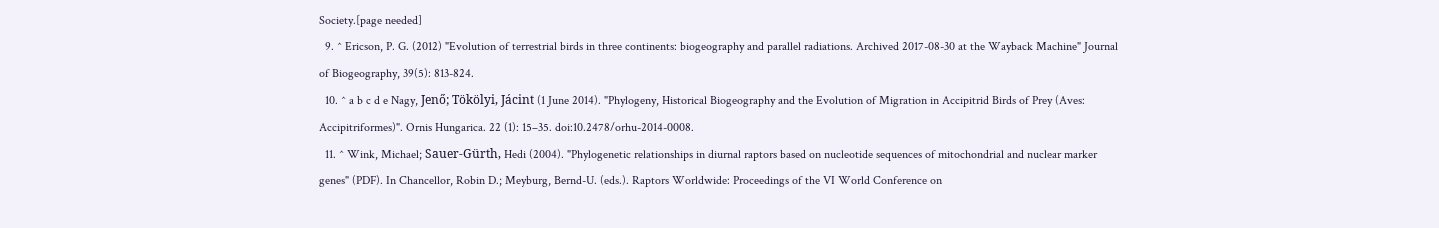Society.[page needed]
  9. ^ Ericson, P. G. (2012) "Evolution of terrestrial birds in three continents: biogeography and parallel radiations. Archived 2017-08-30 at the Wayback Machine" Journal of Biogeography, 39(5): 813-824.
  10. ^ a b c d e Nagy, Jenő; Tökölyi, Jácint (1 June 2014). "Phylogeny, Historical Biogeography and the Evolution of Migration in Accipitrid Birds of Prey (Aves: Accipitriformes)". Ornis Hungarica. 22 (1): 15–35. doi:10.2478/orhu-2014-0008.
  11. ^ Wink, Michael; Sauer-Gürth, Hedi (2004). "Phylogenetic relationships in diurnal raptors based on nucleotide sequences of mitochondrial and nuclear marker genes" (PDF). In Chancellor, Robin D.; Meyburg, Bernd-U. (eds.). Raptors Worldwide: Proceedings of the VI World Conference on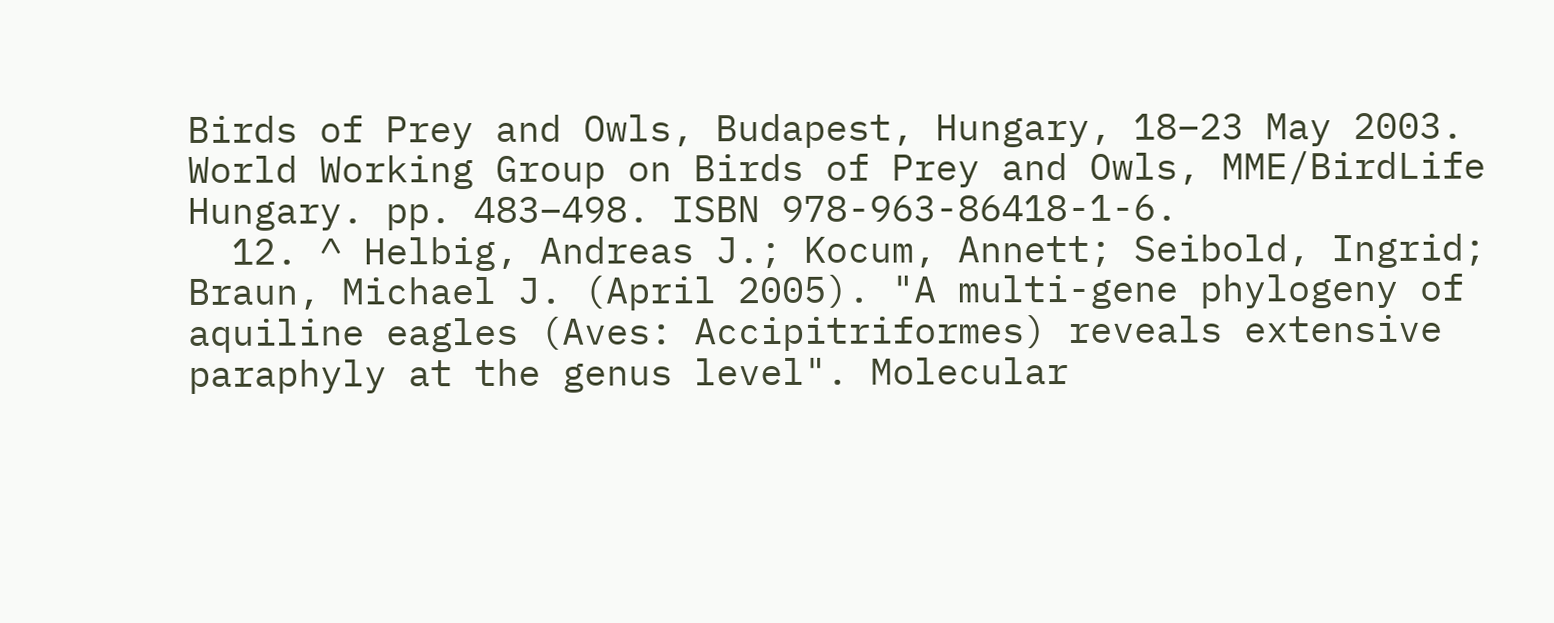Birds of Prey and Owls, Budapest, Hungary, 18–23 May 2003. World Working Group on Birds of Prey and Owls, MME/BirdLife Hungary. pp. 483–498. ISBN 978-963-86418-1-6.
  12. ^ Helbig, Andreas J.; Kocum, Annett; Seibold, Ingrid; Braun, Michael J. (April 2005). "A multi-gene phylogeny of aquiline eagles (Aves: Accipitriformes) reveals extensive paraphyly at the genus level". Molecular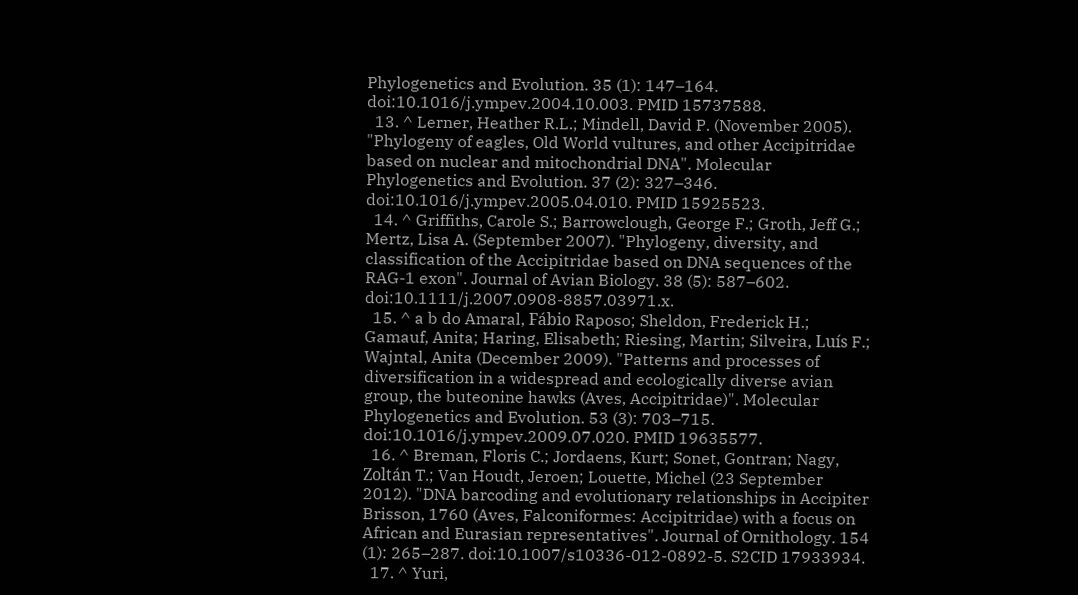Phylogenetics and Evolution. 35 (1): 147–164. doi:10.1016/j.ympev.2004.10.003. PMID 15737588.
  13. ^ Lerner, Heather R.L.; Mindell, David P. (November 2005). "Phylogeny of eagles, Old World vultures, and other Accipitridae based on nuclear and mitochondrial DNA". Molecular Phylogenetics and Evolution. 37 (2): 327–346. doi:10.1016/j.ympev.2005.04.010. PMID 15925523.
  14. ^ Griffiths, Carole S.; Barrowclough, George F.; Groth, Jeff G.; Mertz, Lisa A. (September 2007). "Phylogeny, diversity, and classification of the Accipitridae based on DNA sequences of the RAG-1 exon". Journal of Avian Biology. 38 (5): 587–602. doi:10.1111/j.2007.0908-8857.03971.x.
  15. ^ a b do Amaral, Fábio Raposo; Sheldon, Frederick H.; Gamauf, Anita; Haring, Elisabeth; Riesing, Martin; Silveira, Luís F.; Wajntal, Anita (December 2009). "Patterns and processes of diversification in a widespread and ecologically diverse avian group, the buteonine hawks (Aves, Accipitridae)". Molecular Phylogenetics and Evolution. 53 (3): 703–715. doi:10.1016/j.ympev.2009.07.020. PMID 19635577.
  16. ^ Breman, Floris C.; Jordaens, Kurt; Sonet, Gontran; Nagy, Zoltán T.; Van Houdt, Jeroen; Louette, Michel (23 September 2012). "DNA barcoding and evolutionary relationships in Accipiter Brisson, 1760 (Aves, Falconiformes: Accipitridae) with a focus on African and Eurasian representatives". Journal of Ornithology. 154 (1): 265–287. doi:10.1007/s10336-012-0892-5. S2CID 17933934.
  17. ^ Yuri,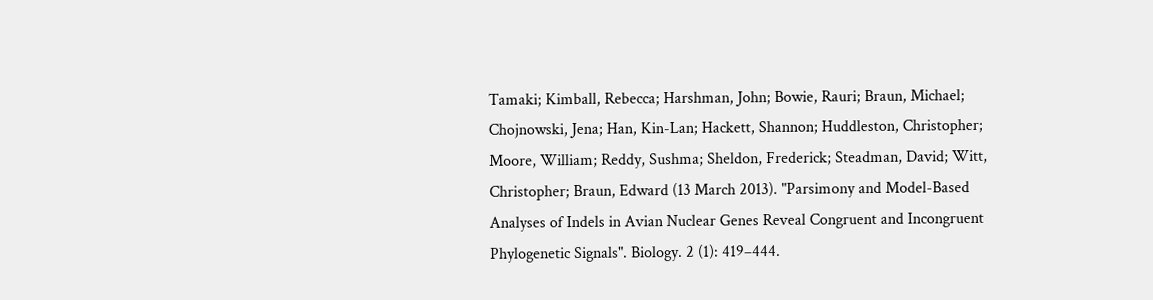Tamaki; Kimball, Rebecca; Harshman, John; Bowie, Rauri; Braun, Michael; Chojnowski, Jena; Han, Kin-Lan; Hackett, Shannon; Huddleston, Christopher; Moore, William; Reddy, Sushma; Sheldon, Frederick; Steadman, David; Witt, Christopher; Braun, Edward (13 March 2013). "Parsimony and Model-Based Analyses of Indels in Avian Nuclear Genes Reveal Congruent and Incongruent Phylogenetic Signals". Biology. 2 (1): 419–444.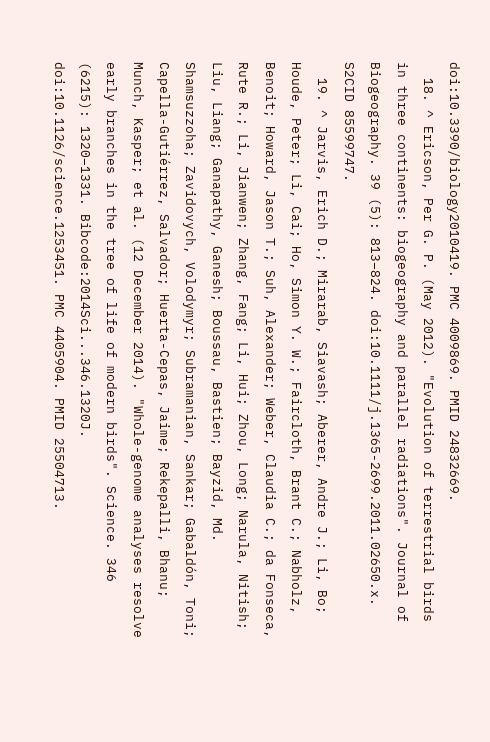doi:10.3390/biology2010419. PMC 4009869. PMID 24832669.
  18. ^ Ericson, Per G. P. (May 2012). "Evolution of terrestrial birds in three continents: biogeography and parallel radiations". Journal of Biogeography. 39 (5): 813–824. doi:10.1111/j.1365-2699.2011.02650.x. S2CID 85599747.
  19. ^ Jarvis, Erich D.; Mirarab, Siavash; Aberer, Andre J.; Li, Bo; Houde, Peter; Li, Cai; Ho, Simon Y. W.; Faircloth, Brant C.; Nabholz, Benoit; Howard, Jason T.; Suh, Alexander; Weber, Claudia C.; da Fonseca, Rute R.; Li, Jianwen; Zhang, Fang; Li, Hui; Zhou, Long; Narula, Nitish; Liu, Liang; Ganapathy, Ganesh; Boussau, Bastien; Bayzid, Md. Shamsuzzoha; Zavidovych, Volodymyr; Subramanian, Sankar; Gabaldón, Toni; Capella-Gutiérrez, Salvador; Huerta-Cepas, Jaime; Rekepalli, Bhanu; Munch, Kasper; et al. (12 December 2014). "Whole-genome analyses resolve early branches in the tree of life of modern birds". Science. 346 (6215): 1320–1331. Bibcode:2014Sci...346.1320J. doi:10.1126/science.1253451. PMC 4405904. PMID 25504713.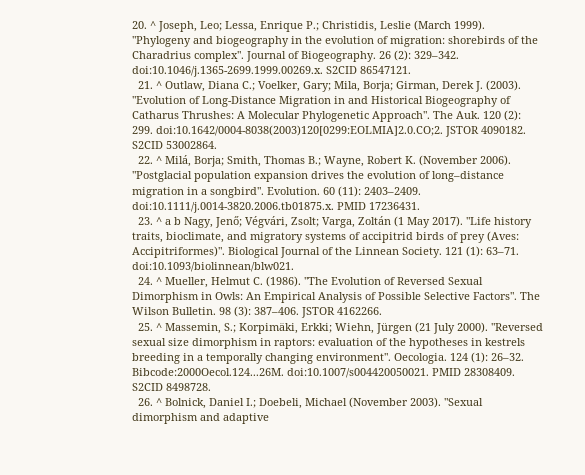20. ^ Joseph, Leo; Lessa, Enrique P.; Christidis, Leslie (March 1999). "Phylogeny and biogeography in the evolution of migration: shorebirds of the Charadrius complex". Journal of Biogeography. 26 (2): 329–342. doi:10.1046/j.1365-2699.1999.00269.x. S2CID 86547121.
  21. ^ Outlaw, Diana C.; Voelker, Gary; Mila, Borja; Girman, Derek J. (2003). "Evolution of Long-Distance Migration in and Historical Biogeography of Catharus Thrushes: A Molecular Phylogenetic Approach". The Auk. 120 (2): 299. doi:10.1642/0004-8038(2003)120[0299:EOLMIA]2.0.CO;2. JSTOR 4090182. S2CID 53002864.
  22. ^ Milá, Borja; Smith, Thomas B.; Wayne, Robert K. (November 2006). "Postglacial population expansion drives the evolution of long–distance migration in a songbird". Evolution. 60 (11): 2403–2409. doi:10.1111/j.0014-3820.2006.tb01875.x. PMID 17236431.
  23. ^ a b Nagy, Jenő; Végvári, Zsolt; Varga, Zoltán (1 May 2017). "Life history traits, bioclimate, and migratory systems of accipitrid birds of prey (Aves: Accipitriformes)". Biological Journal of the Linnean Society. 121 (1): 63–71. doi:10.1093/biolinnean/blw021.
  24. ^ Mueller, Helmut C. (1986). "The Evolution of Reversed Sexual Dimorphism in Owls: An Empirical Analysis of Possible Selective Factors". The Wilson Bulletin. 98 (3): 387–406. JSTOR 4162266.
  25. ^ Massemin, S.; Korpimäki, Erkki; Wiehn, Jürgen (21 July 2000). "Reversed sexual size dimorphism in raptors: evaluation of the hypotheses in kestrels breeding in a temporally changing environment". Oecologia. 124 (1): 26–32. Bibcode:2000Oecol.124...26M. doi:10.1007/s004420050021. PMID 28308409. S2CID 8498728.
  26. ^ Bolnick, Daniel I.; Doebeli, Michael (November 2003). "Sexual dimorphism and adaptive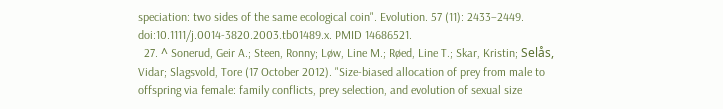speciation: two sides of the same ecological coin". Evolution. 57 (11): 2433–2449. doi:10.1111/j.0014-3820.2003.tb01489.x. PMID 14686521.
  27. ^ Sonerud, Geir A.; Steen, Ronny; Løw, Line M.; Røed, Line T.; Skar, Kristin; Selås, Vidar; Slagsvold, Tore (17 October 2012). "Size-biased allocation of prey from male to offspring via female: family conflicts, prey selection, and evolution of sexual size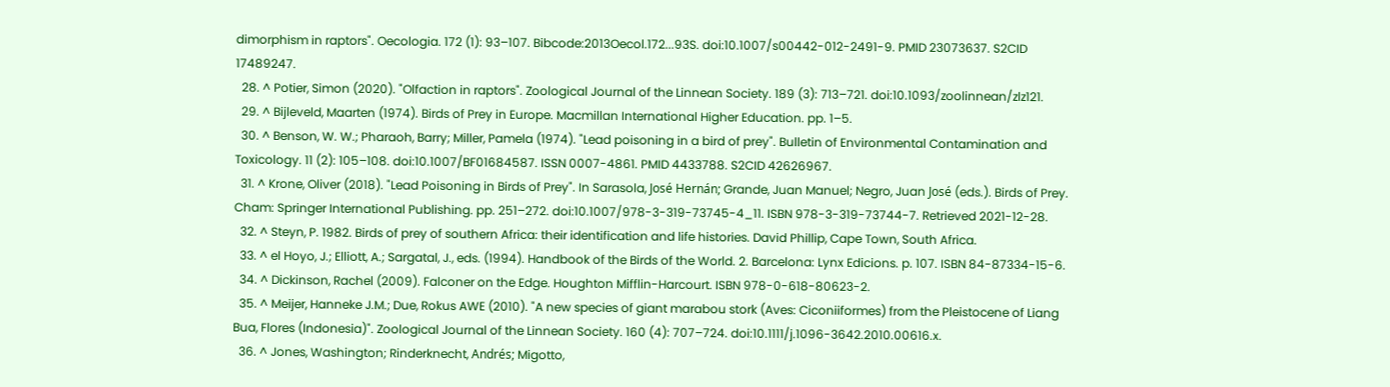dimorphism in raptors". Oecologia. 172 (1): 93–107. Bibcode:2013Oecol.172...93S. doi:10.1007/s00442-012-2491-9. PMID 23073637. S2CID 17489247.
  28. ^ Potier, Simon (2020). "Olfaction in raptors". Zoological Journal of the Linnean Society. 189 (3): 713–721. doi:10.1093/zoolinnean/zlz121.
  29. ^ Bijleveld, Maarten (1974). Birds of Prey in Europe. Macmillan International Higher Education. pp. 1–5.
  30. ^ Benson, W. W.; Pharaoh, Barry; Miller, Pamela (1974). "Lead poisoning in a bird of prey". Bulletin of Environmental Contamination and Toxicology. 11 (2): 105–108. doi:10.1007/BF01684587. ISSN 0007-4861. PMID 4433788. S2CID 42626967.
  31. ^ Krone, Oliver (2018). "Lead Poisoning in Birds of Prey". In Sarasola, José Hernán; Grande, Juan Manuel; Negro, Juan José (eds.). Birds of Prey. Cham: Springer International Publishing. pp. 251–272. doi:10.1007/978-3-319-73745-4_11. ISBN 978-3-319-73744-7. Retrieved 2021-12-28.
  32. ^ Steyn, P. 1982. Birds of prey of southern Africa: their identification and life histories. David Phillip, Cape Town, South Africa.
  33. ^ el Hoyo, J.; Elliott, A.; Sargatal, J., eds. (1994). Handbook of the Birds of the World. 2. Barcelona: Lynx Edicions. p. 107. ISBN 84-87334-15-6.
  34. ^ Dickinson, Rachel (2009). Falconer on the Edge. Houghton Mifflin-Harcourt. ISBN 978-0-618-80623-2.
  35. ^ Meijer, Hanneke J.M.; Due, Rokus AWE (2010). "A new species of giant marabou stork (Aves: Ciconiiformes) from the Pleistocene of Liang Bua, Flores (Indonesia)". Zoological Journal of the Linnean Society. 160 (4): 707–724. doi:10.1111/j.1096-3642.2010.00616.x.
  36. ^ Jones, Washington; Rinderknecht, Andrés; Migotto,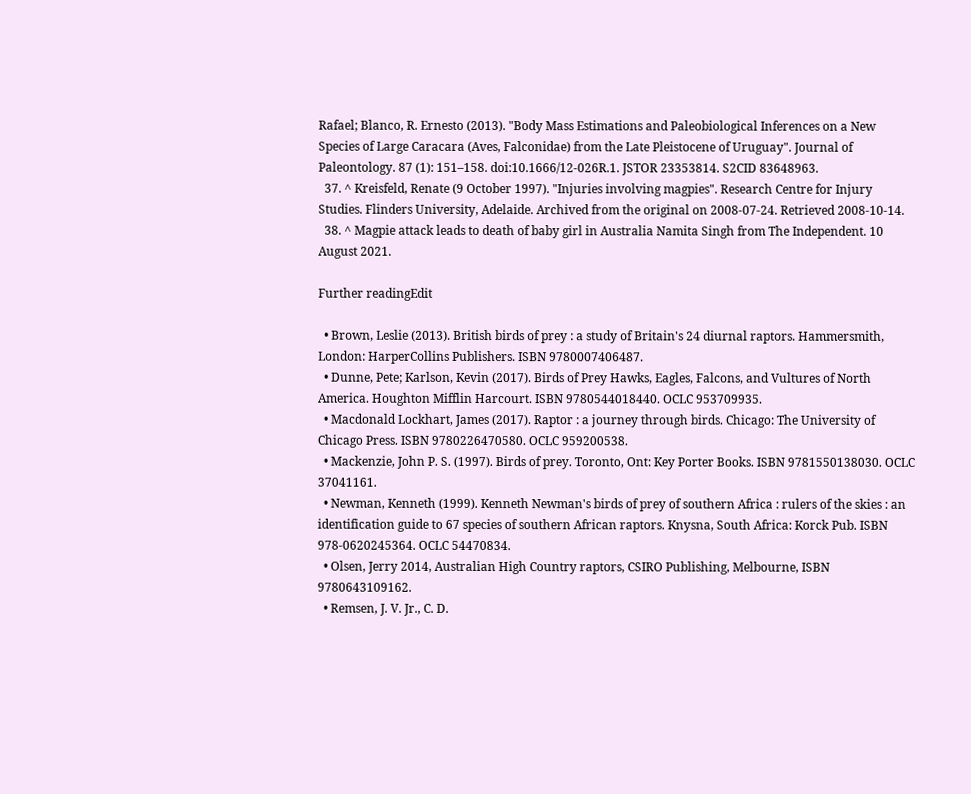Rafael; Blanco, R. Ernesto (2013). "Body Mass Estimations and Paleobiological Inferences on a New Species of Large Caracara (Aves, Falconidae) from the Late Pleistocene of Uruguay". Journal of Paleontology. 87 (1): 151–158. doi:10.1666/12-026R.1. JSTOR 23353814. S2CID 83648963.
  37. ^ Kreisfeld, Renate (9 October 1997). "Injuries involving magpies". Research Centre for Injury Studies. Flinders University, Adelaide. Archived from the original on 2008-07-24. Retrieved 2008-10-14.
  38. ^ Magpie attack leads to death of baby girl in Australia Namita Singh from The Independent. 10 August 2021.

Further readingEdit

  • Brown, Leslie (2013). British birds of prey : a study of Britain's 24 diurnal raptors. Hammersmith, London: HarperCollins Publishers. ISBN 9780007406487.
  • Dunne, Pete; Karlson, Kevin (2017). Birds of Prey Hawks, Eagles, Falcons, and Vultures of North America. Houghton Mifflin Harcourt. ISBN 9780544018440. OCLC 953709935.
  • Macdonald Lockhart, James (2017). Raptor : a journey through birds. Chicago: The University of Chicago Press. ISBN 9780226470580. OCLC 959200538.
  • Mackenzie, John P. S. (1997). Birds of prey. Toronto, Ont: Key Porter Books. ISBN 9781550138030. OCLC 37041161.
  • Newman, Kenneth (1999). Kenneth Newman's birds of prey of southern Africa : rulers of the skies : an identification guide to 67 species of southern African raptors. Knysna, South Africa: Korck Pub. ISBN 978-0620245364. OCLC 54470834.
  • Olsen, Jerry 2014, Australian High Country raptors, CSIRO Publishing, Melbourne, ISBN 9780643109162.
  • Remsen, J. V. Jr., C. D.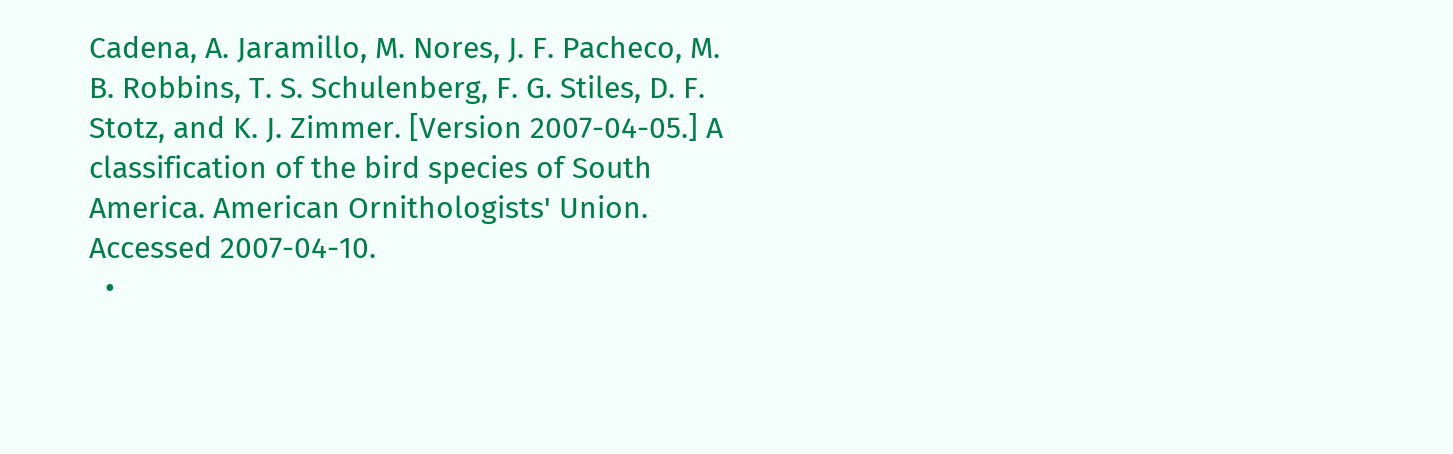Cadena, A. Jaramillo, M. Nores, J. F. Pacheco, M. B. Robbins, T. S. Schulenberg, F. G. Stiles, D. F. Stotz, and K. J. Zimmer. [Version 2007-04-05.] A classification of the bird species of South America. American Ornithologists' Union. Accessed 2007-04-10.
  •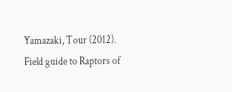Yamazaki, Tour (2012). Field guide to Raptors of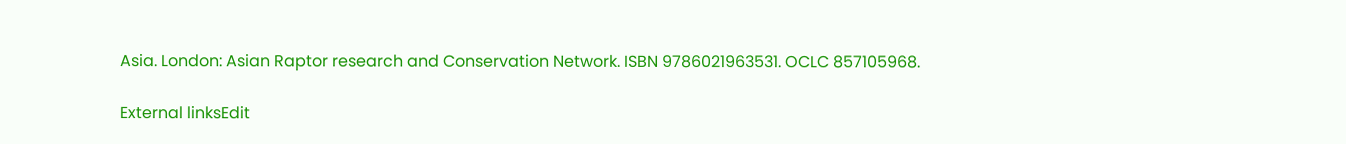Asia. London: Asian Raptor research and Conservation Network. ISBN 9786021963531. OCLC 857105968.

External linksEdit